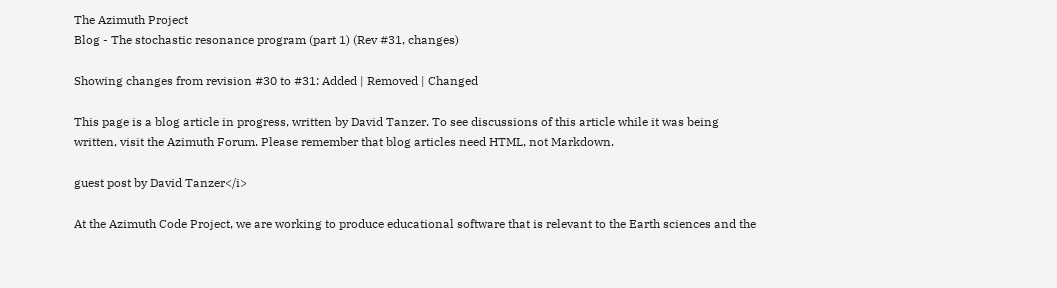The Azimuth Project
Blog - The stochastic resonance program (part 1) (Rev #31, changes)

Showing changes from revision #30 to #31: Added | Removed | Changed

This page is a blog article in progress, written by David Tanzer. To see discussions of this article while it was being written, visit the Azimuth Forum. Please remember that blog articles need HTML, not Markdown.

guest post by David Tanzer</i>

At the Azimuth Code Project, we are working to produce educational software that is relevant to the Earth sciences and the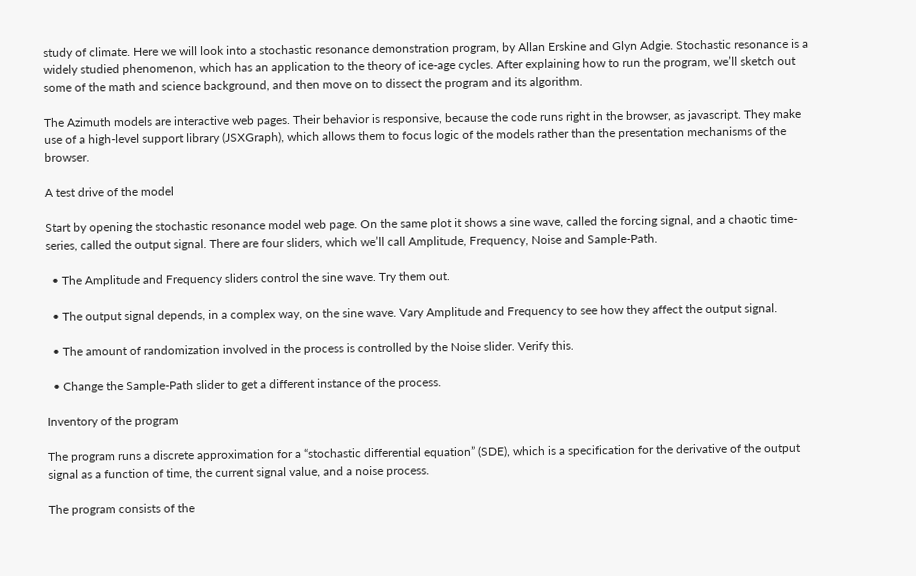study of climate. Here we will look into a stochastic resonance demonstration program, by Allan Erskine and Glyn Adgie. Stochastic resonance is a widely studied phenomenon, which has an application to the theory of ice-age cycles. After explaining how to run the program, we’ll sketch out some of the math and science background, and then move on to dissect the program and its algorithm.

The Azimuth models are interactive web pages. Their behavior is responsive, because the code runs right in the browser, as javascript. They make use of a high-level support library (JSXGraph), which allows them to focus logic of the models rather than the presentation mechanisms of the browser.

A test drive of the model

Start by opening the stochastic resonance model web page. On the same plot it shows a sine wave, called the forcing signal, and a chaotic time-series, called the output signal. There are four sliders, which we’ll call Amplitude, Frequency, Noise and Sample-Path.

  • The Amplitude and Frequency sliders control the sine wave. Try them out.

  • The output signal depends, in a complex way, on the sine wave. Vary Amplitude and Frequency to see how they affect the output signal.

  • The amount of randomization involved in the process is controlled by the Noise slider. Verify this.

  • Change the Sample-Path slider to get a different instance of the process.

Inventory of the program

The program runs a discrete approximation for a “stochastic differential equation” (SDE), which is a specification for the derivative of the output signal as a function of time, the current signal value, and a noise process.

The program consists of the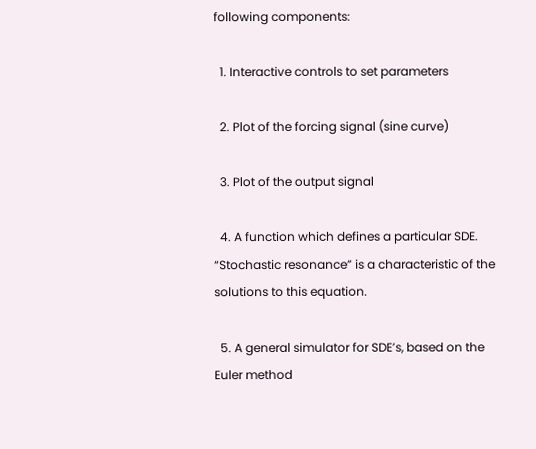following components:

  1. Interactive controls to set parameters

  2. Plot of the forcing signal (sine curve)

  3. Plot of the output signal

  4. A function which defines a particular SDE. “Stochastic resonance” is a characteristic of the solutions to this equation.

  5. A general simulator for SDE’s, based on the Euler method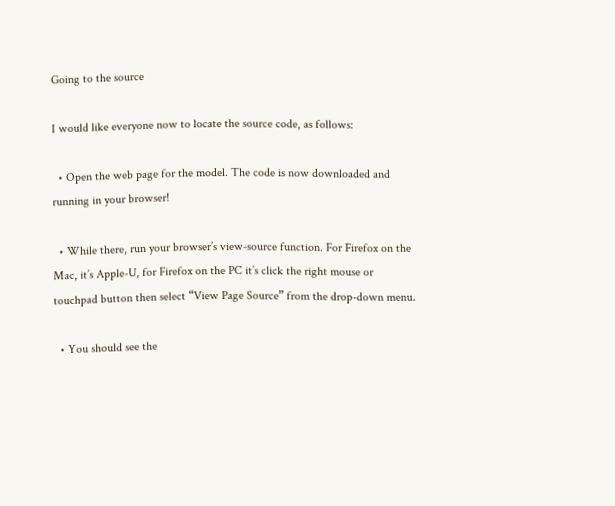Going to the source

I would like everyone now to locate the source code, as follows:

  • Open the web page for the model. The code is now downloaded and running in your browser!

  • While there, run your browser’s view-source function. For Firefox on the Mac, it’s Apple-U, for Firefox on the PC it’s click the right mouse or touchpad button then select “View Page Source” from the drop-down menu.

  • You should see the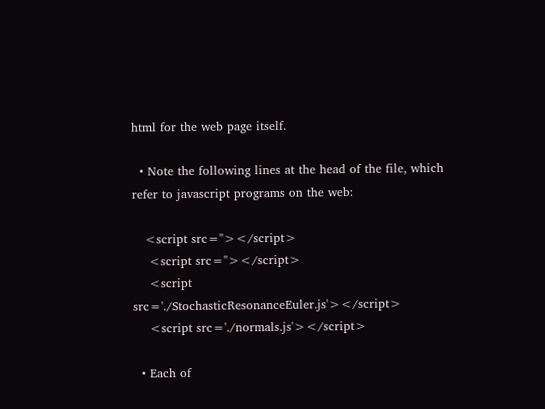html for the web page itself.

  • Note the following lines at the head of the file, which refer to javascript programs on the web:

   <script src=''></script>
    <script src=''></script>
    <script src='./StochasticResonanceEuler.js'></script>
    <script src='./normals.js'></script>

  • Each of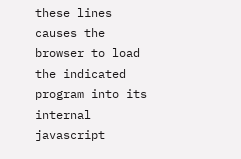these lines causes the browser to load the indicated program into its internal javascript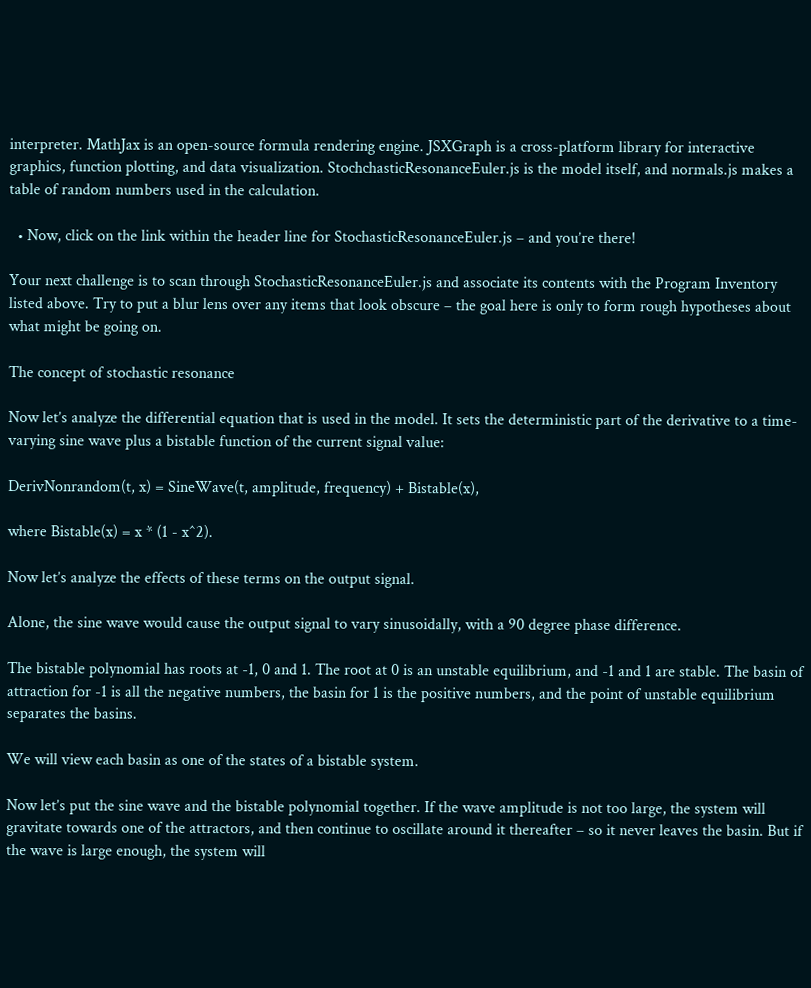interpreter. MathJax is an open-source formula rendering engine. JSXGraph is a cross-platform library for interactive graphics, function plotting, and data visualization. StochchasticResonanceEuler.js is the model itself, and normals.js makes a table of random numbers used in the calculation.

  • Now, click on the link within the header line for StochasticResonanceEuler.js – and you’re there!

Your next challenge is to scan through StochasticResonanceEuler.js and associate its contents with the Program Inventory listed above. Try to put a blur lens over any items that look obscure – the goal here is only to form rough hypotheses about what might be going on.

The concept of stochastic resonance

Now let’s analyze the differential equation that is used in the model. It sets the deterministic part of the derivative to a time-varying sine wave plus a bistable function of the current signal value:

DerivNonrandom(t, x) = SineWave(t, amplitude, frequency) + Bistable(x),

where Bistable(x) = x * (1 - x^2).

Now let’s analyze the effects of these terms on the output signal.

Alone, the sine wave would cause the output signal to vary sinusoidally, with a 90 degree phase difference.

The bistable polynomial has roots at -1, 0 and 1. The root at 0 is an unstable equilibrium, and -1 and 1 are stable. The basin of attraction for -1 is all the negative numbers, the basin for 1 is the positive numbers, and the point of unstable equilibrium separates the basins.

We will view each basin as one of the states of a bistable system.

Now let’s put the sine wave and the bistable polynomial together. If the wave amplitude is not too large, the system will gravitate towards one of the attractors, and then continue to oscillate around it thereafter – so it never leaves the basin. But if the wave is large enough, the system will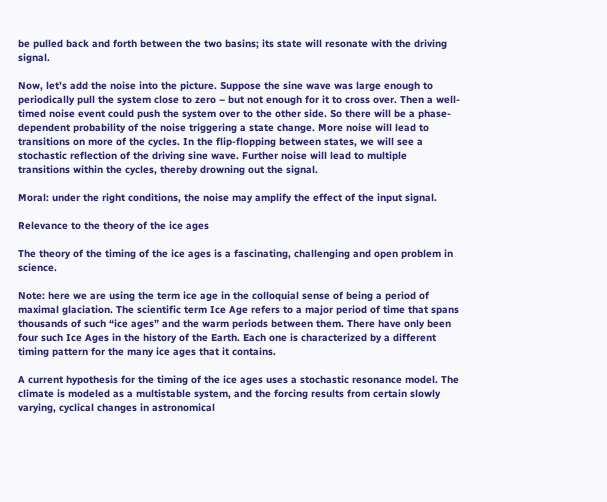be pulled back and forth between the two basins; its state will resonate with the driving signal.

Now, let’s add the noise into the picture. Suppose the sine wave was large enough to periodically pull the system close to zero – but not enough for it to cross over. Then a well-timed noise event could push the system over to the other side. So there will be a phase-dependent probability of the noise triggering a state change. More noise will lead to transitions on more of the cycles. In the flip-flopping between states, we will see a stochastic reflection of the driving sine wave. Further noise will lead to multiple transitions within the cycles, thereby drowning out the signal.

Moral: under the right conditions, the noise may amplify the effect of the input signal.

Relevance to the theory of the ice ages

The theory of the timing of the ice ages is a fascinating, challenging and open problem in science.

Note: here we are using the term ice age in the colloquial sense of being a period of maximal glaciation. The scientific term Ice Age refers to a major period of time that spans thousands of such “ice ages” and the warm periods between them. There have only been four such Ice Ages in the history of the Earth. Each one is characterized by a different timing pattern for the many ice ages that it contains.

A current hypothesis for the timing of the ice ages uses a stochastic resonance model. The climate is modeled as a multistable system, and the forcing results from certain slowly varying, cyclical changes in astronomical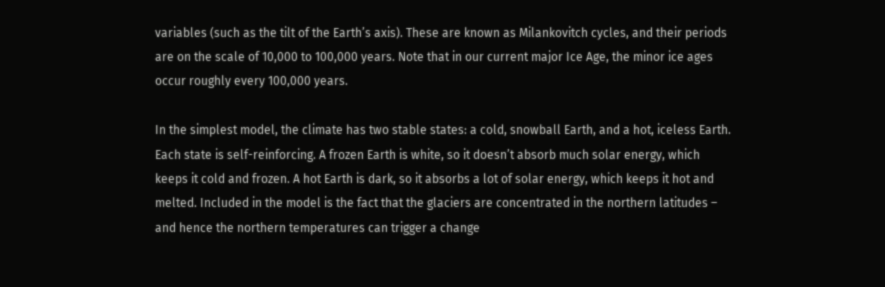variables (such as the tilt of the Earth’s axis). These are known as Milankovitch cycles, and their periods are on the scale of 10,000 to 100,000 years. Note that in our current major Ice Age, the minor ice ages occur roughly every 100,000 years.

In the simplest model, the climate has two stable states: a cold, snowball Earth, and a hot, iceless Earth. Each state is self-reinforcing. A frozen Earth is white, so it doesn’t absorb much solar energy, which keeps it cold and frozen. A hot Earth is dark, so it absorbs a lot of solar energy, which keeps it hot and melted. Included in the model is the fact that the glaciers are concentrated in the northern latitudes – and hence the northern temperatures can trigger a change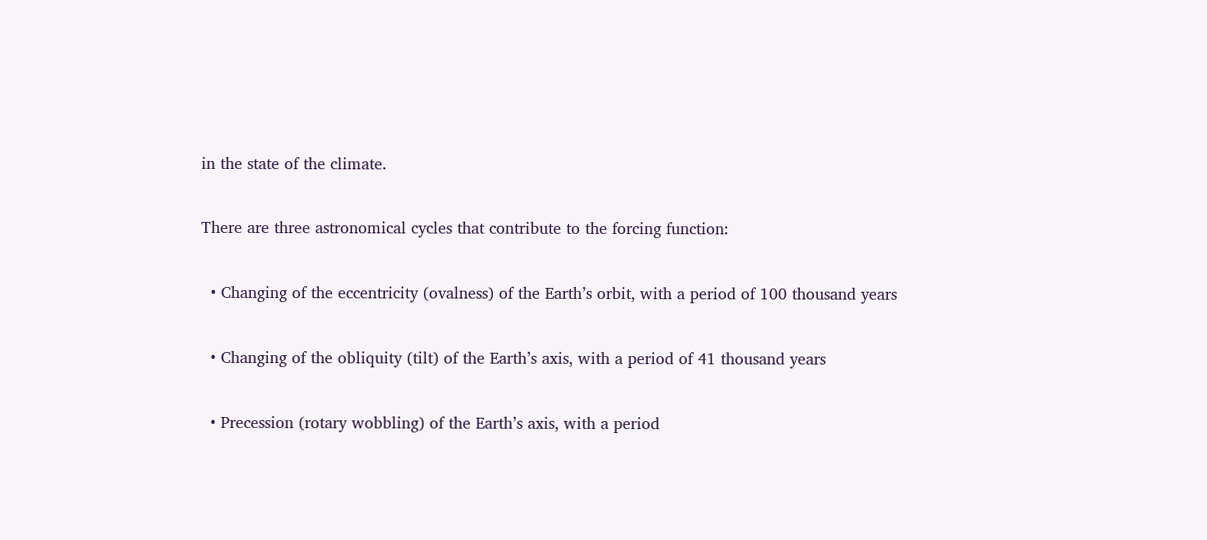in the state of the climate.

There are three astronomical cycles that contribute to the forcing function:

  • Changing of the eccentricity (ovalness) of the Earth’s orbit, with a period of 100 thousand years

  • Changing of the obliquity (tilt) of the Earth’s axis, with a period of 41 thousand years

  • Precession (rotary wobbling) of the Earth’s axis, with a period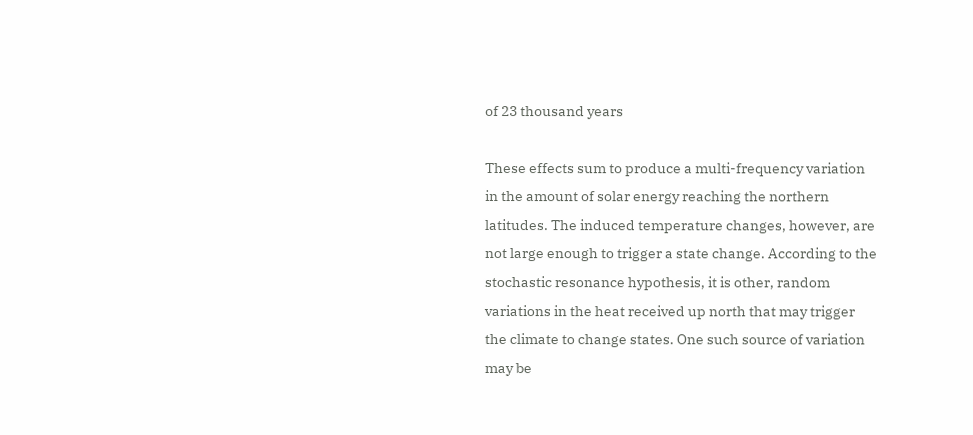of 23 thousand years

These effects sum to produce a multi-frequency variation in the amount of solar energy reaching the northern latitudes. The induced temperature changes, however, are not large enough to trigger a state change. According to the stochastic resonance hypothesis, it is other, random variations in the heat received up north that may trigger the climate to change states. One such source of variation may be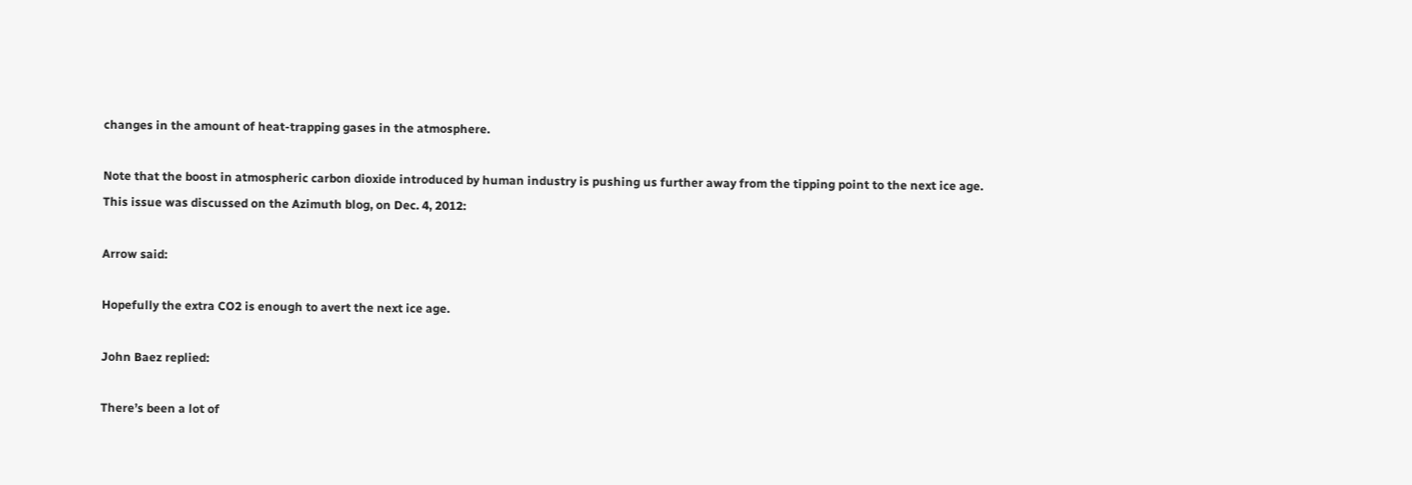changes in the amount of heat-trapping gases in the atmosphere.

Note that the boost in atmospheric carbon dioxide introduced by human industry is pushing us further away from the tipping point to the next ice age. This issue was discussed on the Azimuth blog, on Dec. 4, 2012:

Arrow said:

Hopefully the extra CO2 is enough to avert the next ice age.

John Baez replied:

There’s been a lot of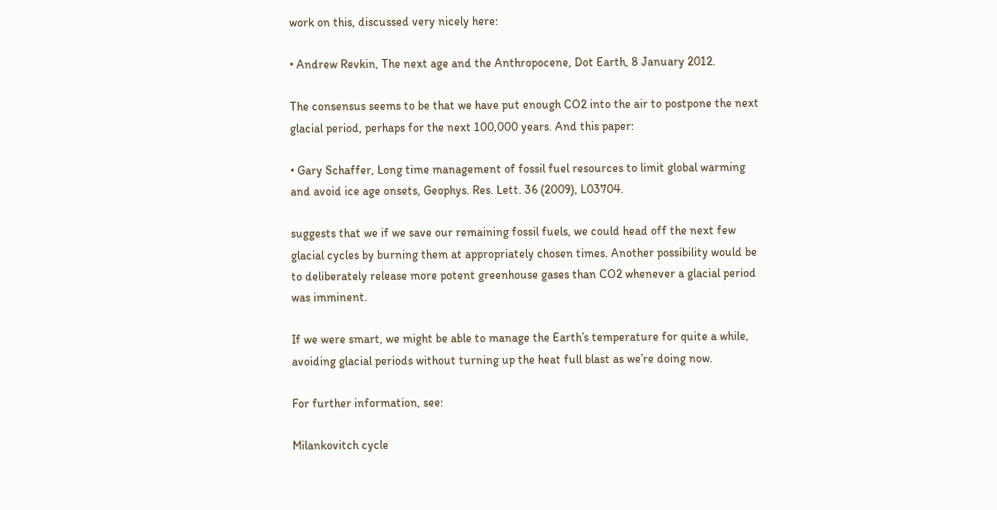work on this, discussed very nicely here:

• Andrew Revkin, The next age and the Anthropocene, Dot Earth, 8 January 2012.

The consensus seems to be that we have put enough CO2 into the air to postpone the next glacial period, perhaps for the next 100,000 years. And this paper:

• Gary Schaffer, Long time management of fossil fuel resources to limit global warming and avoid ice age onsets, Geophys. Res. Lett. 36 (2009), L03704.

suggests that we if we save our remaining fossil fuels, we could head off the next few glacial cycles by burning them at appropriately chosen times. Another possibility would be to deliberately release more potent greenhouse gases than CO2 whenever a glacial period was imminent.

If we were smart, we might be able to manage the Earth’s temperature for quite a while, avoiding glacial periods without turning up the heat full blast as we’re doing now.

For further information, see:

Milankovitch cycle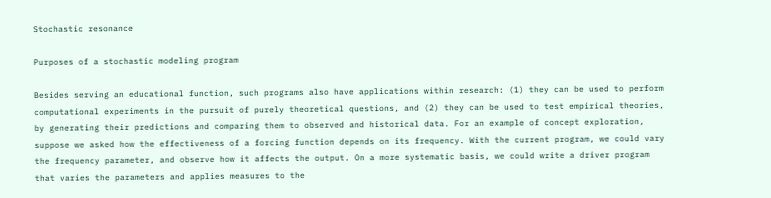Stochastic resonance

Purposes of a stochastic modeling program

Besides serving an educational function, such programs also have applications within research: (1) they can be used to perform computational experiments in the pursuit of purely theoretical questions, and (2) they can be used to test empirical theories, by generating their predictions and comparing them to observed and historical data. For an example of concept exploration, suppose we asked how the effectiveness of a forcing function depends on its frequency. With the current program, we could vary the frequency parameter, and observe how it affects the output. On a more systematic basis, we could write a driver program that varies the parameters and applies measures to the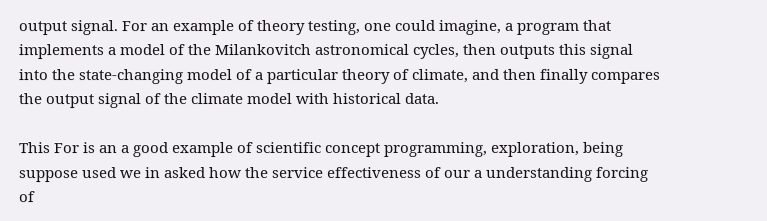output signal. For an example of theory testing, one could imagine, a program that implements a model of the Milankovitch astronomical cycles, then outputs this signal into the state-changing model of a particular theory of climate, and then finally compares the output signal of the climate model with historical data.

This For is an a good example of scientific concept programming, exploration, being suppose used we in asked how the service effectiveness of our a understanding forcing of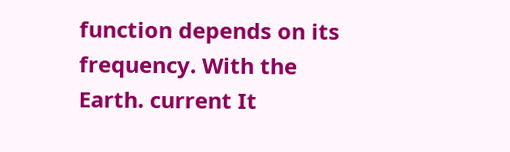function depends on its frequency. With the Earth. current It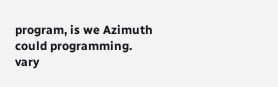program, is we Azimuth could programming. vary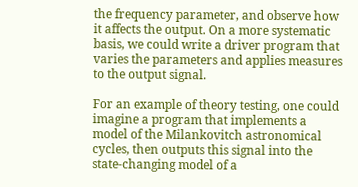the frequency parameter, and observe how it affects the output. On a more systematic basis, we could write a driver program that varies the parameters and applies measures to the output signal.

For an example of theory testing, one could imagine a program that implements a model of the Milankovitch astronomical cycles, then outputs this signal into the state-changing model of a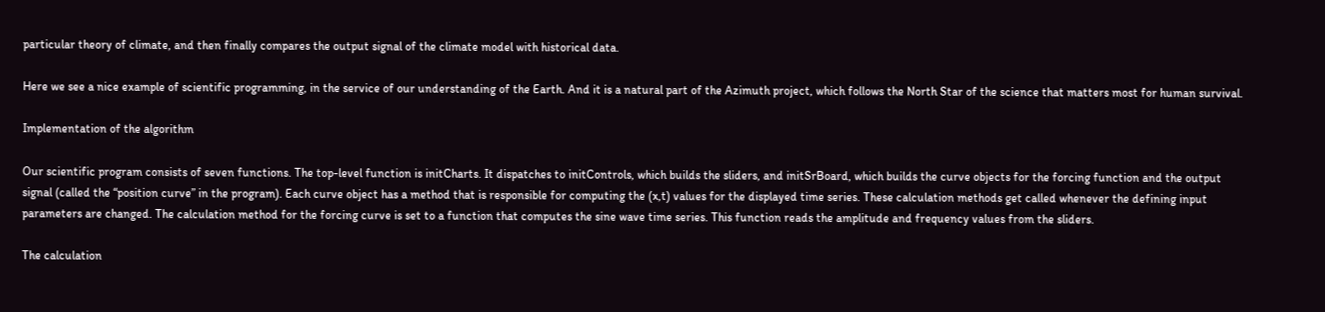particular theory of climate, and then finally compares the output signal of the climate model with historical data.

Here we see a nice example of scientific programming, in the service of our understanding of the Earth. And it is a natural part of the Azimuth project, which follows the North Star of the science that matters most for human survival.

Implementation of the algorithm

Our scientific program consists of seven functions. The top-level function is initCharts. It dispatches to initControls, which builds the sliders, and initSrBoard, which builds the curve objects for the forcing function and the output signal (called the “position curve” in the program). Each curve object has a method that is responsible for computing the (x,t) values for the displayed time series. These calculation methods get called whenever the defining input parameters are changed. The calculation method for the forcing curve is set to a function that computes the sine wave time series. This function reads the amplitude and frequency values from the sliders.

The calculation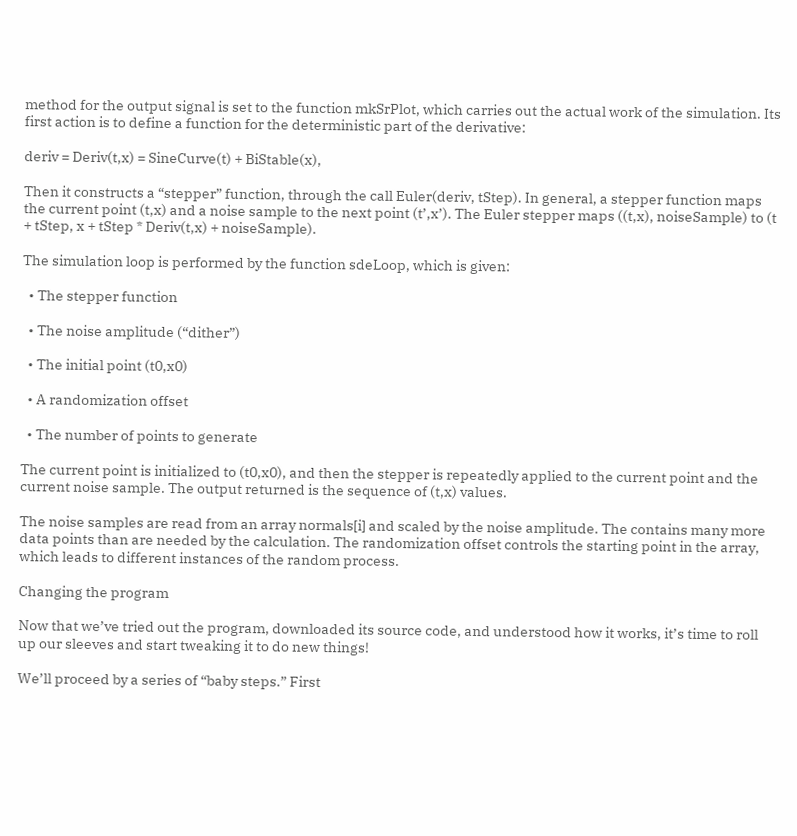method for the output signal is set to the function mkSrPlot, which carries out the actual work of the simulation. Its first action is to define a function for the deterministic part of the derivative:

deriv = Deriv(t,x) = SineCurve(t) + BiStable(x),

Then it constructs a “stepper” function, through the call Euler(deriv, tStep). In general, a stepper function maps the current point (t,x) and a noise sample to the next point (t’,x’). The Euler stepper maps ((t,x), noiseSample) to (t + tStep, x + tStep * Deriv(t,x) + noiseSample).

The simulation loop is performed by the function sdeLoop, which is given:

  • The stepper function

  • The noise amplitude (“dither”)

  • The initial point (t0,x0)

  • A randomization offset

  • The number of points to generate

The current point is initialized to (t0,x0), and then the stepper is repeatedly applied to the current point and the current noise sample. The output returned is the sequence of (t,x) values.

The noise samples are read from an array normals[i] and scaled by the noise amplitude. The contains many more data points than are needed by the calculation. The randomization offset controls the starting point in the array, which leads to different instances of the random process.

Changing the program

Now that we’ve tried out the program, downloaded its source code, and understood how it works, it’s time to roll up our sleeves and start tweaking it to do new things!

We’ll proceed by a series of “baby steps.” First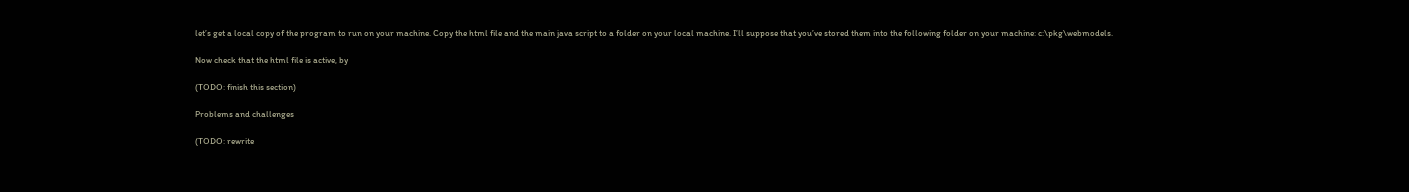let’s get a local copy of the program to run on your machine. Copy the html file and the main java script to a folder on your local machine. I’ll suppose that you’ve stored them into the following folder on your machine: c:\pkg\webmodels.

Now check that the html file is active, by

(TODO: finish this section)

Problems and challenges

(TODO: rewrite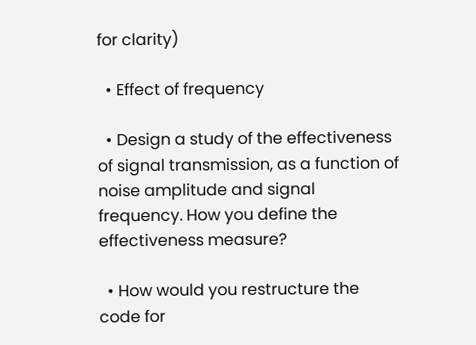for clarity)

  • Effect of frequency

  • Design a study of the effectiveness of signal transmission, as a function of noise amplitude and signal frequency. How you define the effectiveness measure?

  • How would you restructure the code for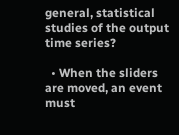general, statistical studies of the output time series?

  • When the sliders are moved, an event must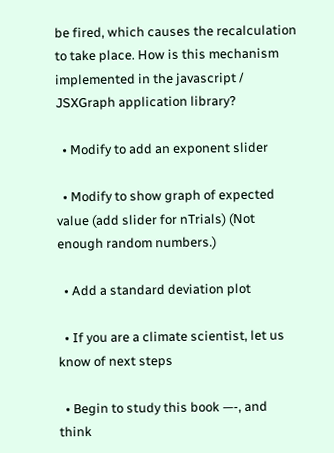be fired, which causes the recalculation to take place. How is this mechanism implemented in the javascript / JSXGraph application library?

  • Modify to add an exponent slider

  • Modify to show graph of expected value (add slider for nTrials) (Not enough random numbers.)

  • Add a standard deviation plot

  • If you are a climate scientist, let us know of next steps

  • Begin to study this book —-, and think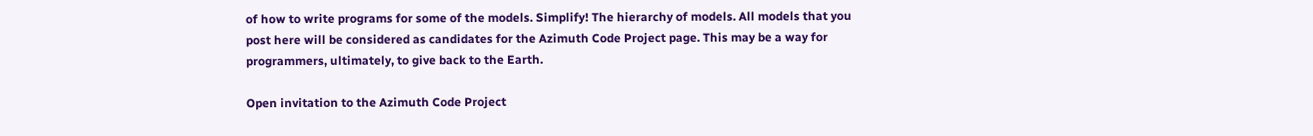of how to write programs for some of the models. Simplify! The hierarchy of models. All models that you post here will be considered as candidates for the Azimuth Code Project page. This may be a way for programmers, ultimately, to give back to the Earth.

Open invitation to the Azimuth Code Project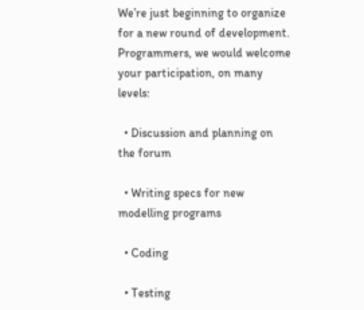We’re just beginning to organize for a new round of development. Programmers, we would welcome your participation, on many levels:

  • Discussion and planning on the forum

  • Writing specs for new modelling programs

  • Coding

  • Testing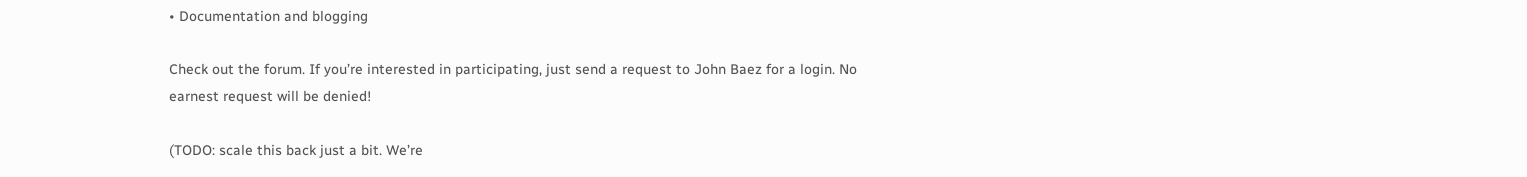• Documentation and blogging

Check out the forum. If you’re interested in participating, just send a request to John Baez for a login. No earnest request will be denied!

(TODO: scale this back just a bit. We’re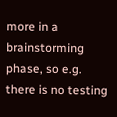more in a brainstorming phase, so e.g. there is no testing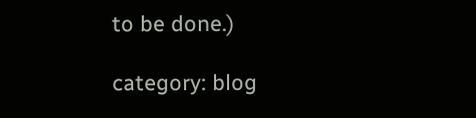to be done.)

category: blog